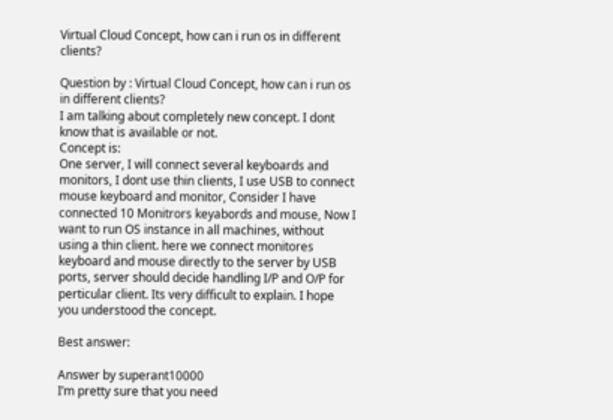Virtual Cloud Concept, how can i run os in different clients?

Question by : Virtual Cloud Concept, how can i run os in different clients?
I am talking about completely new concept. I dont know that is available or not.
Concept is:
One server, I will connect several keyboards and monitors, I dont use thin clients, I use USB to connect mouse keyboard and monitor, Consider I have connected 10 Monitrors keyabords and mouse, Now I want to run OS instance in all machines, without using a thin client. here we connect monitores keyboard and mouse directly to the server by USB ports, server should decide handling I/P and O/P for perticular client. Its very difficult to explain. I hope you understood the concept.

Best answer:

Answer by superant10000
I’m pretty sure that you need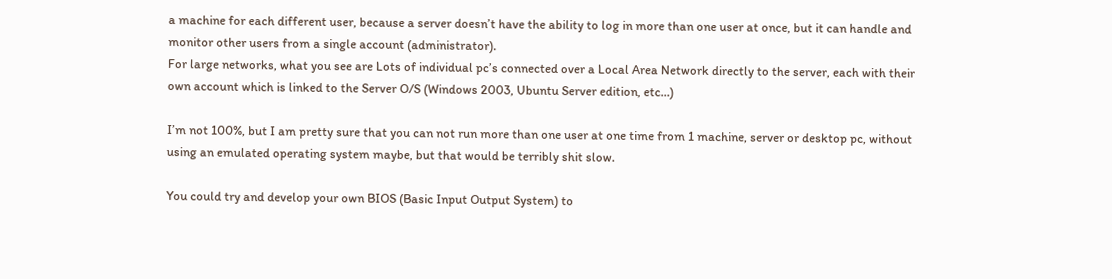a machine for each different user, because a server doesn’t have the ability to log in more than one user at once, but it can handle and monitor other users from a single account (administrator).
For large networks, what you see are Lots of individual pc’s connected over a Local Area Network directly to the server, each with their own account which is linked to the Server O/S (Windows 2003, Ubuntu Server edition, etc…)

I’m not 100%, but I am pretty sure that you can not run more than one user at one time from 1 machine, server or desktop pc, without using an emulated operating system maybe, but that would be terribly shit slow.

You could try and develop your own BIOS (Basic Input Output System) to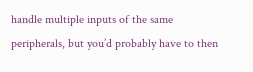handle multiple inputs of the same peripherals, but you’d probably have to then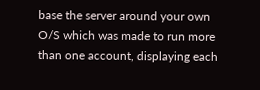base the server around your own O/S which was made to run more than one account, displaying each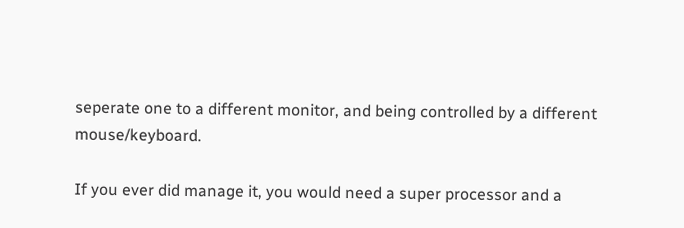seperate one to a different monitor, and being controlled by a different mouse/keyboard.

If you ever did manage it, you would need a super processor and a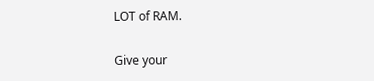LOT of RAM.

Give your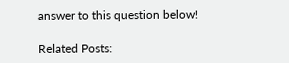answer to this question below!

Related Posts: